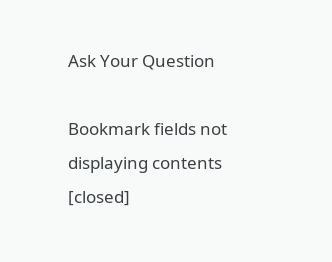Ask Your Question

Bookmark fields not displaying contents [closed]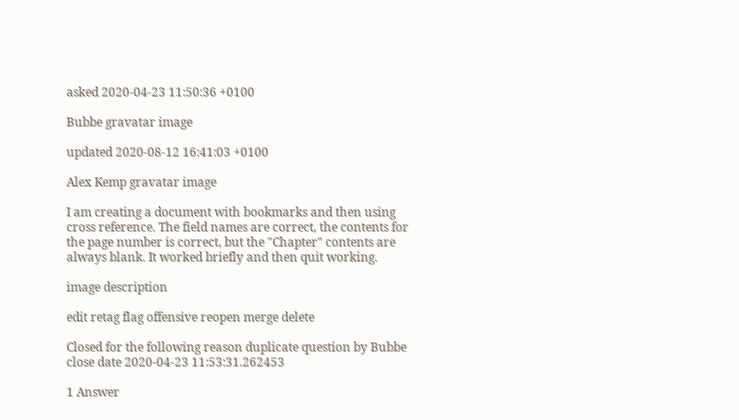asked 2020-04-23 11:50:36 +0100

Bubbe gravatar image

updated 2020-08-12 16:41:03 +0100

Alex Kemp gravatar image

I am creating a document with bookmarks and then using cross reference. The field names are correct, the contents for the page number is correct, but the "Chapter" contents are always blank. It worked briefly and then quit working.

image description

edit retag flag offensive reopen merge delete

Closed for the following reason duplicate question by Bubbe
close date 2020-04-23 11:53:31.262453

1 Answer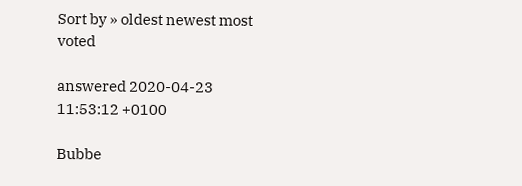Sort by » oldest newest most voted

answered 2020-04-23 11:53:12 +0100

Bubbe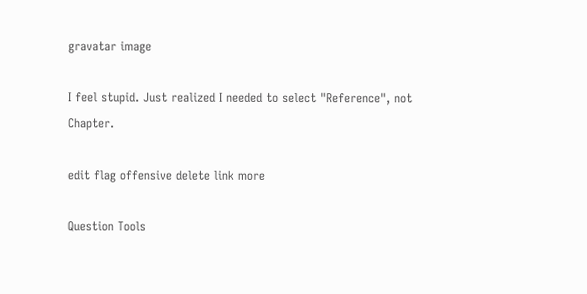gravatar image

I feel stupid. Just realized I needed to select "Reference", not Chapter.

edit flag offensive delete link more

Question Tools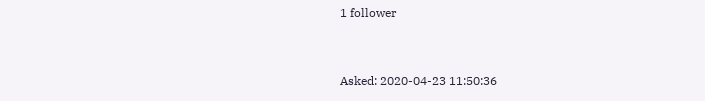1 follower


Asked: 2020-04-23 11:50:36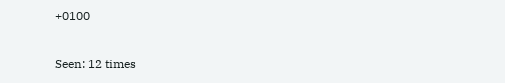+0100

Seen: 12 times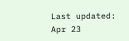Last updated: Apr 23